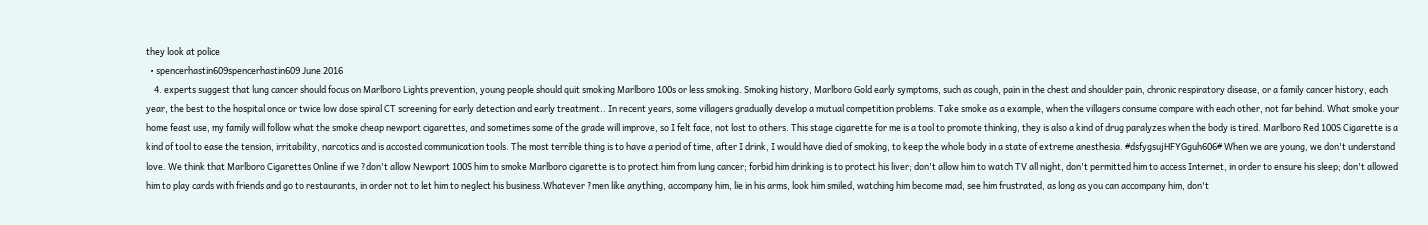they look at police
  • spencerhastin609spencerhastin609 June 2016
    4. experts suggest that lung cancer should focus on Marlboro Lights prevention, young people should quit smoking Marlboro 100s or less smoking. Smoking history, Marlboro Gold early symptoms, such as cough, pain in the chest and shoulder pain, chronic respiratory disease, or a family cancer history, each year, the best to the hospital once or twice low dose spiral CT screening for early detection and early treatment.. In recent years, some villagers gradually develop a mutual competition problems. Take smoke as a example, when the villagers consume compare with each other, not far behind. What smoke your home feast use, my family will follow what the smoke cheap newport cigarettes, and sometimes some of the grade will improve, so I felt face, not lost to others. This stage cigarette for me is a tool to promote thinking, they is also a kind of drug paralyzes when the body is tired. Marlboro Red 100S Cigarette is a kind of tool to ease the tension, irritability, narcotics and is accosted communication tools. The most terrible thing is to have a period of time, after I drink, I would have died of smoking, to keep the whole body in a state of extreme anesthesia. #dsfygsujHFYGguh606# When we are young, we don't understand love. We think that Marlboro Cigarettes Online if we ?don't allow Newport 100S him to smoke Marlboro cigarette is to protect him from lung cancer; forbid him drinking is to protect his liver; don't allow him to watch TV all night, don't permitted him to access Internet, in order to ensure his sleep; don't allowed him to play cards with friends and go to restaurants, in order not to let him to neglect his business.Whatever ?men like anything, accompany him, lie in his arms, look him smiled, watching him become mad, see him frustrated, as long as you can accompany him, don't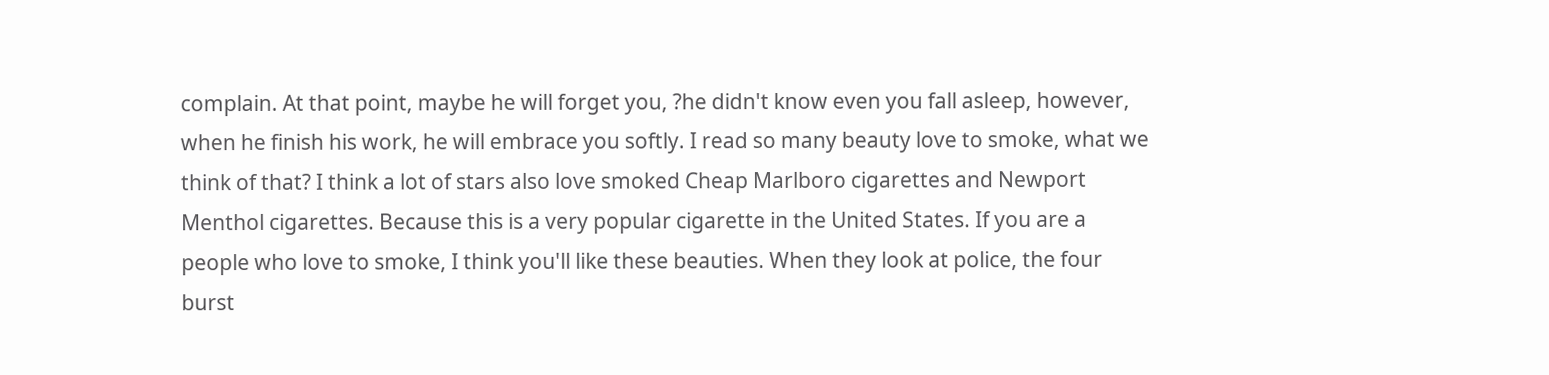complain. At that point, maybe he will forget you, ?he didn't know even you fall asleep, however, when he finish his work, he will embrace you softly. I read so many beauty love to smoke, what we think of that? I think a lot of stars also love smoked Cheap Marlboro cigarettes and Newport Menthol cigarettes. Because this is a very popular cigarette in the United States. If you are a people who love to smoke, I think you'll like these beauties. When they look at police, the four burst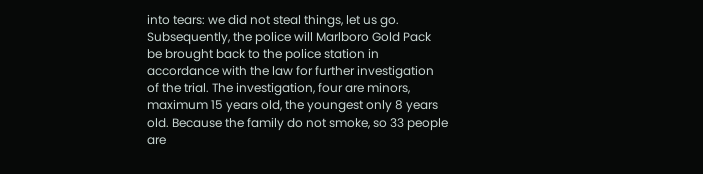into tears: we did not steal things, let us go. Subsequently, the police will Marlboro Gold Pack be brought back to the police station in accordance with the law for further investigation of the trial. The investigation, four are minors, maximum 15 years old, the youngest only 8 years old. Because the family do not smoke, so 33 people are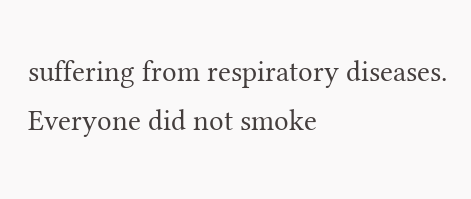suffering from respiratory diseases. Everyone did not smoke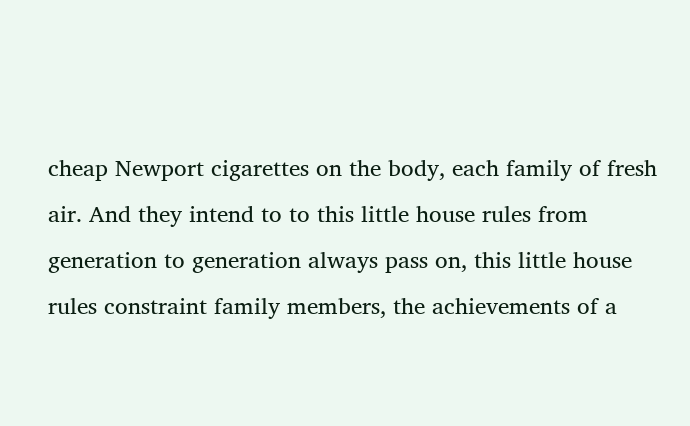cheap Newport cigarettes on the body, each family of fresh air. And they intend to to this little house rules from generation to generation always pass on, this little house rules constraint family members, the achievements of a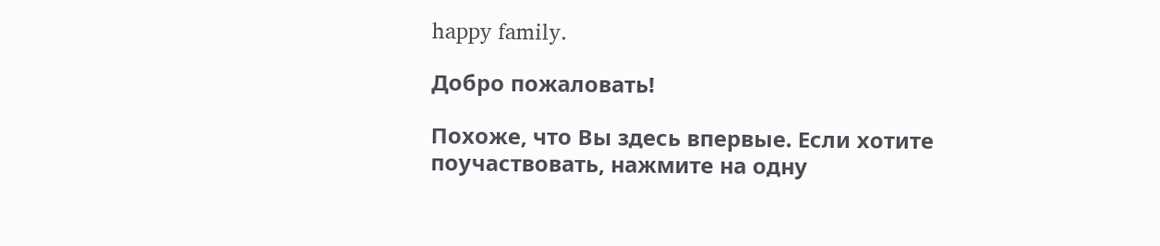happy family.

Добро пожаловать!

Похоже, что Вы здесь впервые. Если хотите поучаствовать, нажмите на одну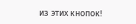из этих кнопок!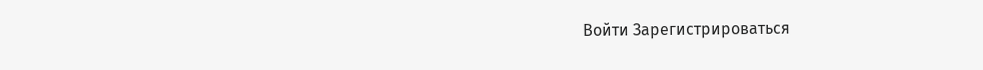Войти Зарегистрироваться